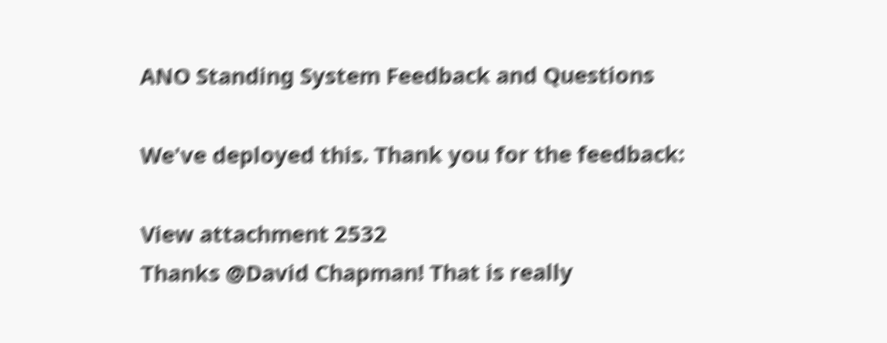ANO Standing System Feedback and Questions

We've deployed this. Thank you for the feedback:

View attachment 2532
Thanks @David Chapman! That is really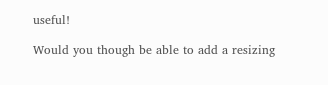useful!

Would you though be able to add a resizing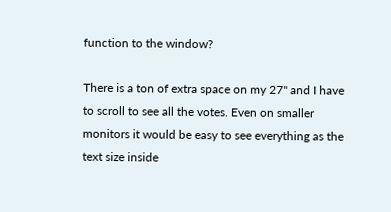function to the window?

There is a ton of extra space on my 27" and I have to scroll to see all the votes. Even on smaller monitors it would be easy to see everything as the text size inside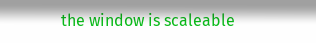the window is scaleable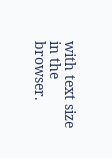with text size in the browser.